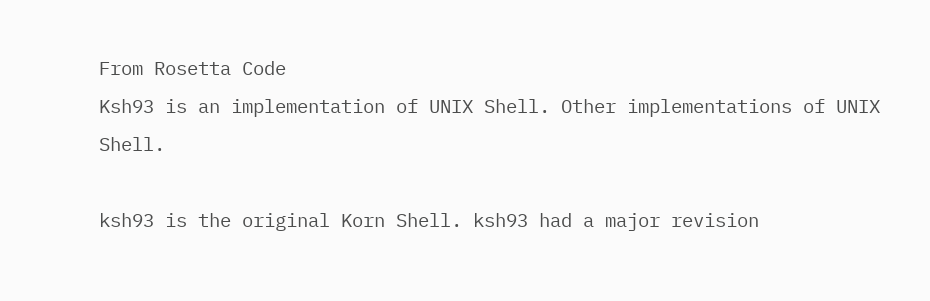From Rosetta Code
Ksh93 is an implementation of UNIX Shell. Other implementations of UNIX Shell.

ksh93 is the original Korn Shell. ksh93 had a major revision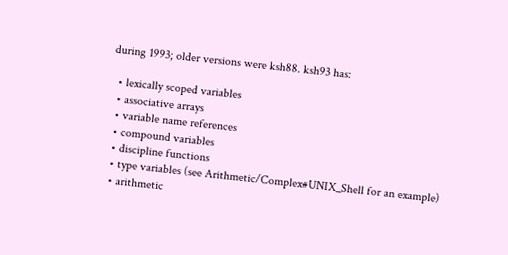during 1993; older versions were ksh88. ksh93 has:

  • lexically scoped variables
  • associative arrays
  • variable name references
  • compound variables
  • discipline functions
  • type variables (see Arithmetic/Complex#UNIX_Shell for an example)
  • arithmetic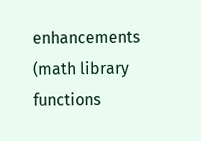enhancements (math library functions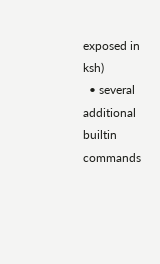exposed in ksh)
  • several additional builtin commands